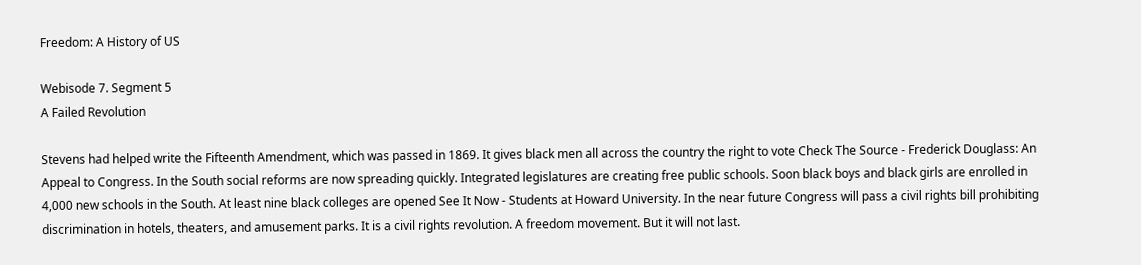Freedom: A History of US

Webisode 7. Segment 5
A Failed Revolution

Stevens had helped write the Fifteenth Amendment, which was passed in 1869. It gives black men all across the country the right to vote Check The Source - Frederick Douglass: An Appeal to Congress. In the South social reforms are now spreading quickly. Integrated legislatures are creating free public schools. Soon black boys and black girls are enrolled in 4,000 new schools in the South. At least nine black colleges are opened See It Now - Students at Howard University. In the near future Congress will pass a civil rights bill prohibiting discrimination in hotels, theaters, and amusement parks. It is a civil rights revolution. A freedom movement. But it will not last.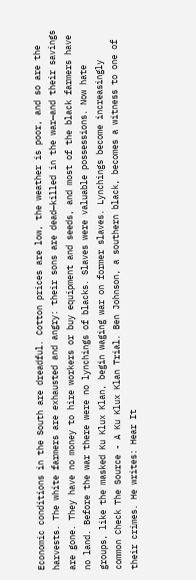Economic conditions in the South are dreadful. Cotton prices are low, the weather is poor, and so are the harvests. The white farmers are exhausted and angry: their sons are dead—killed in the war—and their savings are gone. They have no money to hire workers or buy equipment and seeds, and most of the black farmers have no land. Before the war there were no lynchings of blacks. Slaves were valuable possessions. Now hate groups, like the masked Ku Klux Klan, begin waging war on former slaves. Lynchings become increasingly common Check The Source - A Ku Klux Klan Trial. Ben Johnson, a southern black, becomes a witness to one of their crimes. He writes: Hear It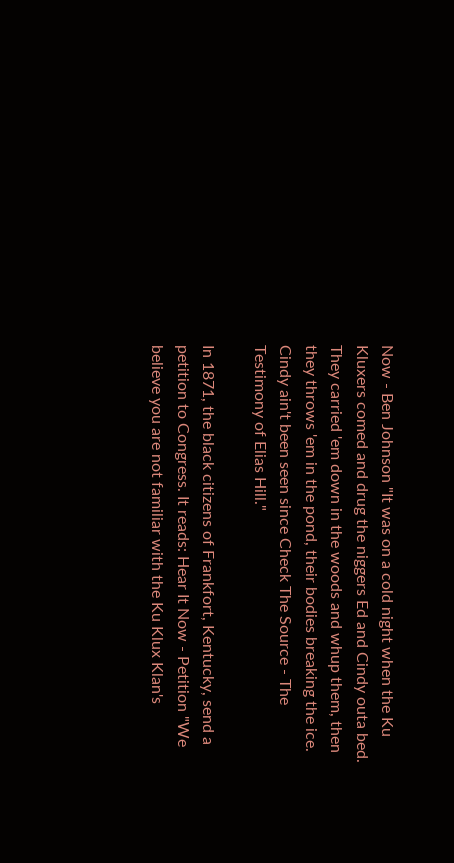Now - Ben Johnson "It was on a cold night when the Ku Kluxers comed and drug the niggers Ed and Cindy outa bed. They carried 'em down in the woods and whup them, then they throws 'em in the pond, their bodies breaking the ice. Cindy ain't been seen since Check The Source - The Testimony of Elias Hill."

In 1871, the black citizens of Frankfort, Kentucky, send a petition to Congress. It reads: Hear It Now - Petition "We believe you are not familiar with the Ku Klux Klan's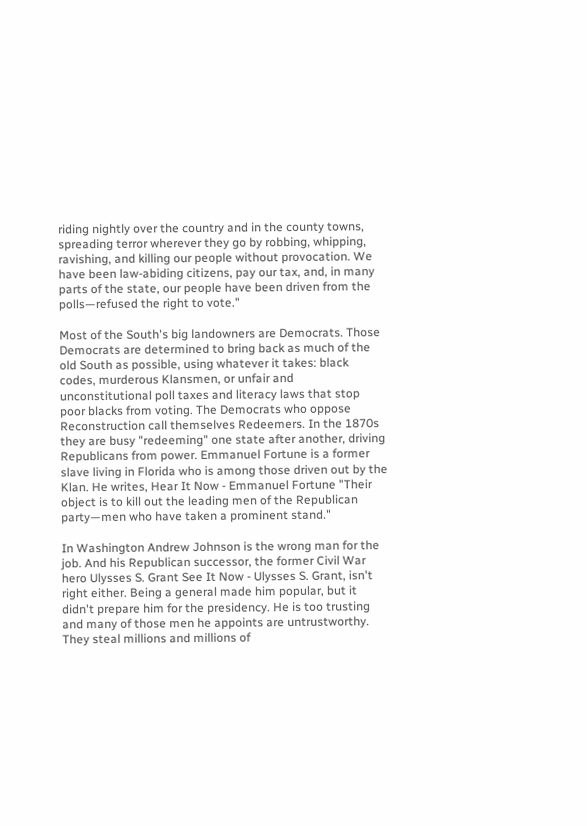riding nightly over the country and in the county towns, spreading terror wherever they go by robbing, whipping, ravishing, and killing our people without provocation. We have been law-abiding citizens, pay our tax, and, in many parts of the state, our people have been driven from the polls—refused the right to vote."

Most of the South's big landowners are Democrats. Those Democrats are determined to bring back as much of the old South as possible, using whatever it takes: black codes, murderous Klansmen, or unfair and unconstitutional poll taxes and literacy laws that stop poor blacks from voting. The Democrats who oppose Reconstruction call themselves Redeemers. In the 1870s they are busy "redeeming" one state after another, driving Republicans from power. Emmanuel Fortune is a former slave living in Florida who is among those driven out by the Klan. He writes, Hear It Now - Emmanuel Fortune "Their object is to kill out the leading men of the Republican party—men who have taken a prominent stand."

In Washington Andrew Johnson is the wrong man for the job. And his Republican successor, the former Civil War hero Ulysses S. Grant See It Now - Ulysses S. Grant, isn't right either. Being a general made him popular, but it didn't prepare him for the presidency. He is too trusting and many of those men he appoints are untrustworthy. They steal millions and millions of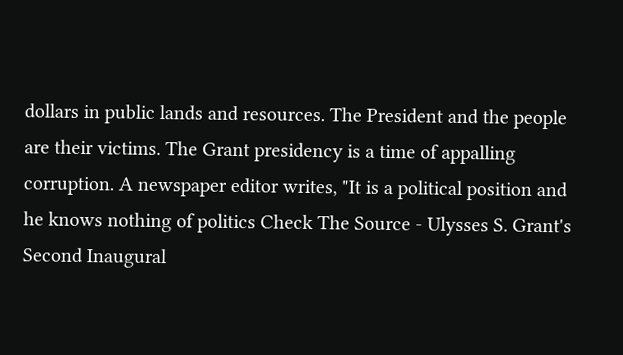dollars in public lands and resources. The President and the people are their victims. The Grant presidency is a time of appalling corruption. A newspaper editor writes, "It is a political position and he knows nothing of politics Check The Source - Ulysses S. Grant's Second Inaugural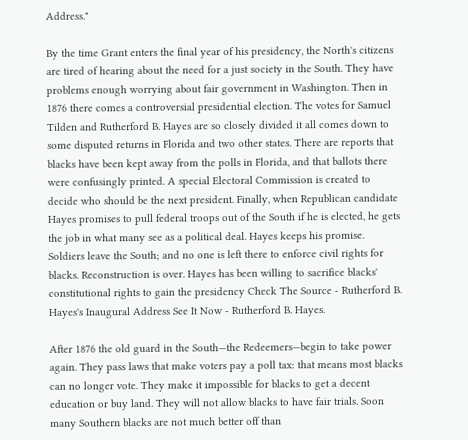Address."

By the time Grant enters the final year of his presidency, the North's citizens are tired of hearing about the need for a just society in the South. They have problems enough worrying about fair government in Washington. Then in 1876 there comes a controversial presidential election. The votes for Samuel Tilden and Rutherford B. Hayes are so closely divided it all comes down to some disputed returns in Florida and two other states. There are reports that blacks have been kept away from the polls in Florida, and that ballots there were confusingly printed. A special Electoral Commission is created to decide who should be the next president. Finally, when Republican candidate Hayes promises to pull federal troops out of the South if he is elected, he gets the job in what many see as a political deal. Hayes keeps his promise. Soldiers leave the South; and no one is left there to enforce civil rights for blacks. Reconstruction is over. Hayes has been willing to sacrifice blacks' constitutional rights to gain the presidency Check The Source - Rutherford B. Hayes's Inaugural Address See It Now - Rutherford B. Hayes.

After 1876 the old guard in the South—the Redeemers—begin to take power again. They pass laws that make voters pay a poll tax: that means most blacks can no longer vote. They make it impossible for blacks to get a decent education or buy land. They will not allow blacks to have fair trials. Soon many Southern blacks are not much better off than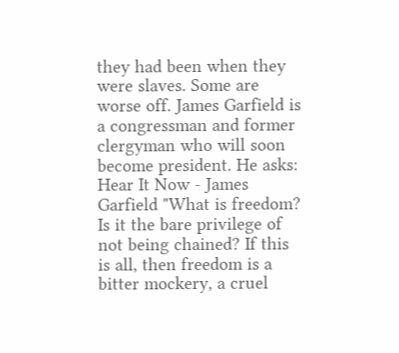they had been when they were slaves. Some are worse off. James Garfield is a congressman and former clergyman who will soon become president. He asks: Hear It Now - James Garfield "What is freedom? Is it the bare privilege of not being chained? If this is all, then freedom is a bitter mockery, a cruel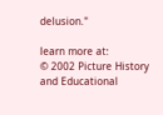delusion."

learn more at:
© 2002 Picture History and Educational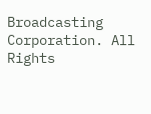Broadcasting Corporation. All Rights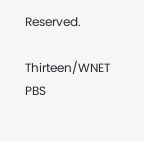Reserved.

Thirteen/WNET PBS